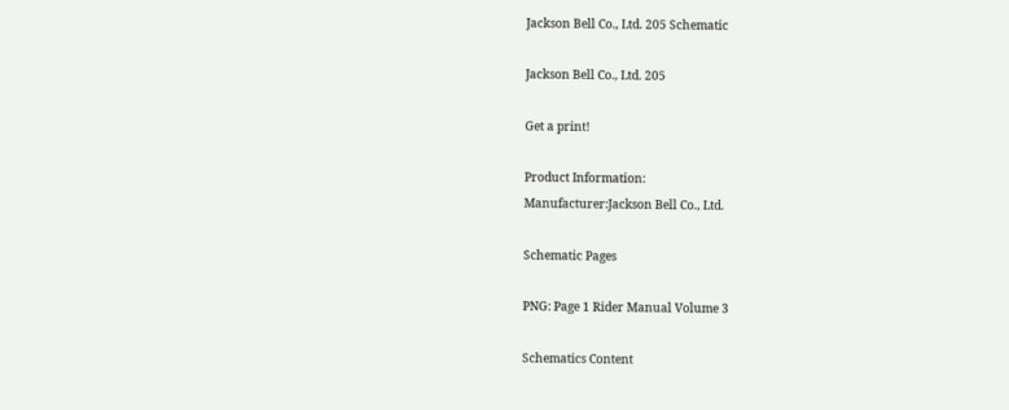Jackson Bell Co., Ltd. 205 Schematic

Jackson Bell Co., Ltd. 205

Get a print!

Product Information:
Manufacturer:Jackson Bell Co., Ltd.

Schematic Pages

PNG: Page 1 Rider Manual Volume 3

Schematics Content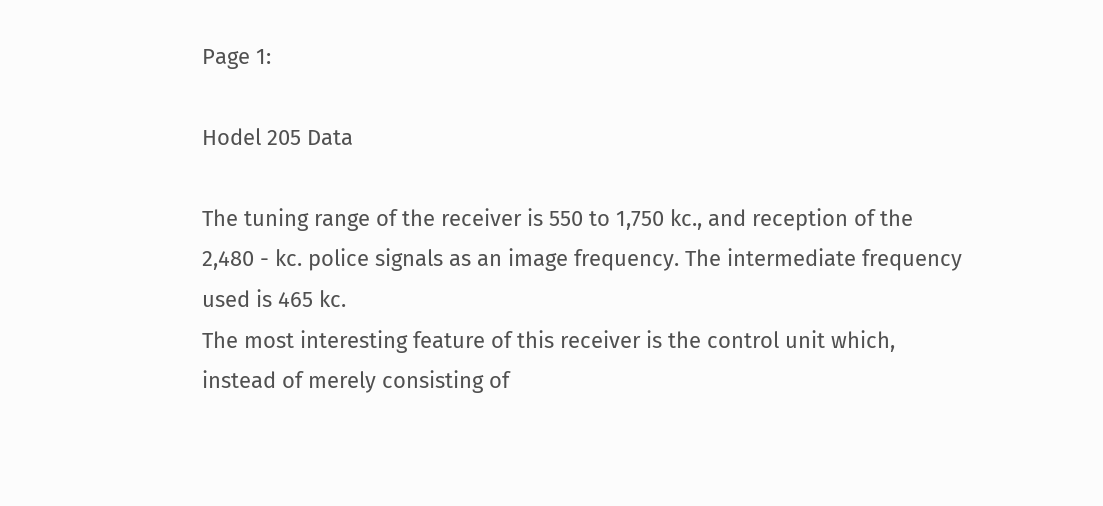Page 1:

Hodel 205 Data

The tuning range of the receiver is 550 to 1,750 kc., and reception of the 2,480 - kc. police signals as an image frequency. The intermediate frequency used is 465 kc.
The most interesting feature of this receiver is the control unit which, instead of merely consisting of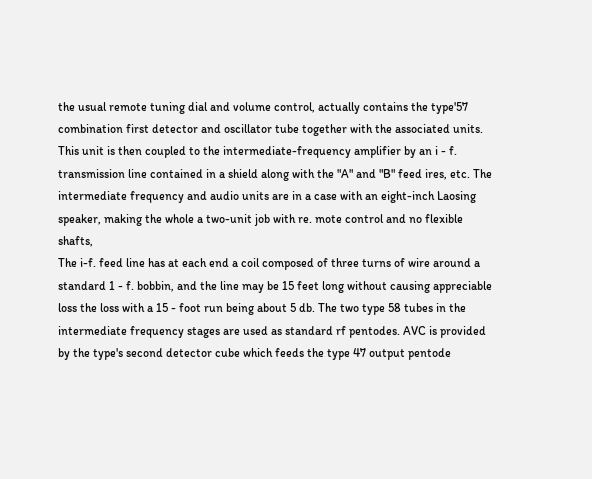the usual remote tuning dial and volume control, actually contains the type'57 combination first detector and oscillator tube together with the associated units. This unit is then coupled to the intermediate-frequency amplifier by an i - f. transmission line contained in a shield along with the "A" and "B" feed ires, etc. The intermediate frequency and audio units are in a case with an eight-inch Laosing speaker, making the whole a two-unit job with re. mote control and no flexible shafts,
The i-f. feed line has at each end a coil composed of three turns of wire around a standard 1 - f. bobbin, and the line may be 15 feet long without causing appreciable loss the loss with a 15 - foot run being about 5 db. The two type 58 tubes in the intermediate frequency stages are used as standard rf pentodes. AVC is provided by the type's second detector cube which feeds the type 47 output pentode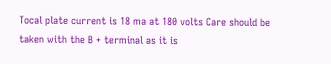Tocal plate current is 18 ma at 180 volts Care should be taken with the B + terminal as it is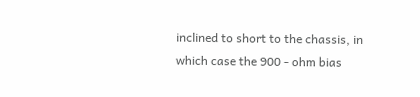inclined to short to the chassis, in which case the 900 - ohm bias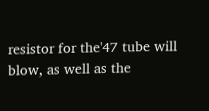resistor for the'47 tube will blow, as well as the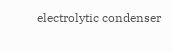electrolytic condenser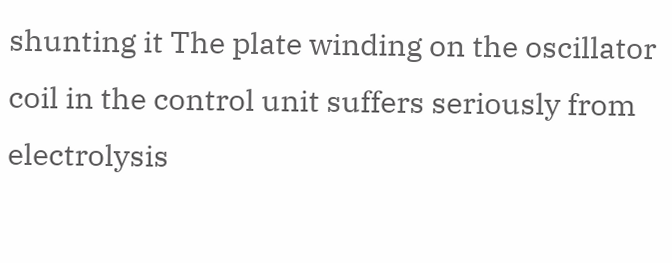shunting it The plate winding on the oscillator coil in the control unit suffers seriously from electrolysis